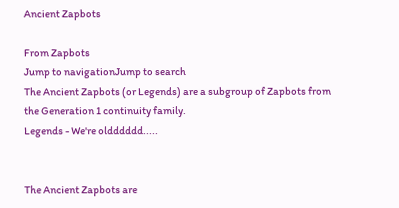Ancient Zapbots

From Zapbots
Jump to navigationJump to search
The Ancient Zapbots (or Legends) are a subgroup of Zapbots from the Generation 1 continuity family.
Legends - We're oldddddd.....


The Ancient Zapbots are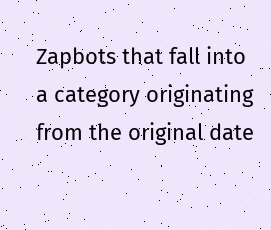Zapbots that fall into a category originating from the original date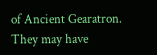of Ancient Gearatron. They may have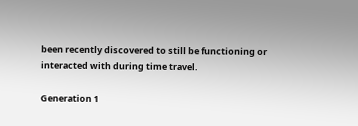been recently discovered to still be functioning or interacted with during time travel.

Generation 1